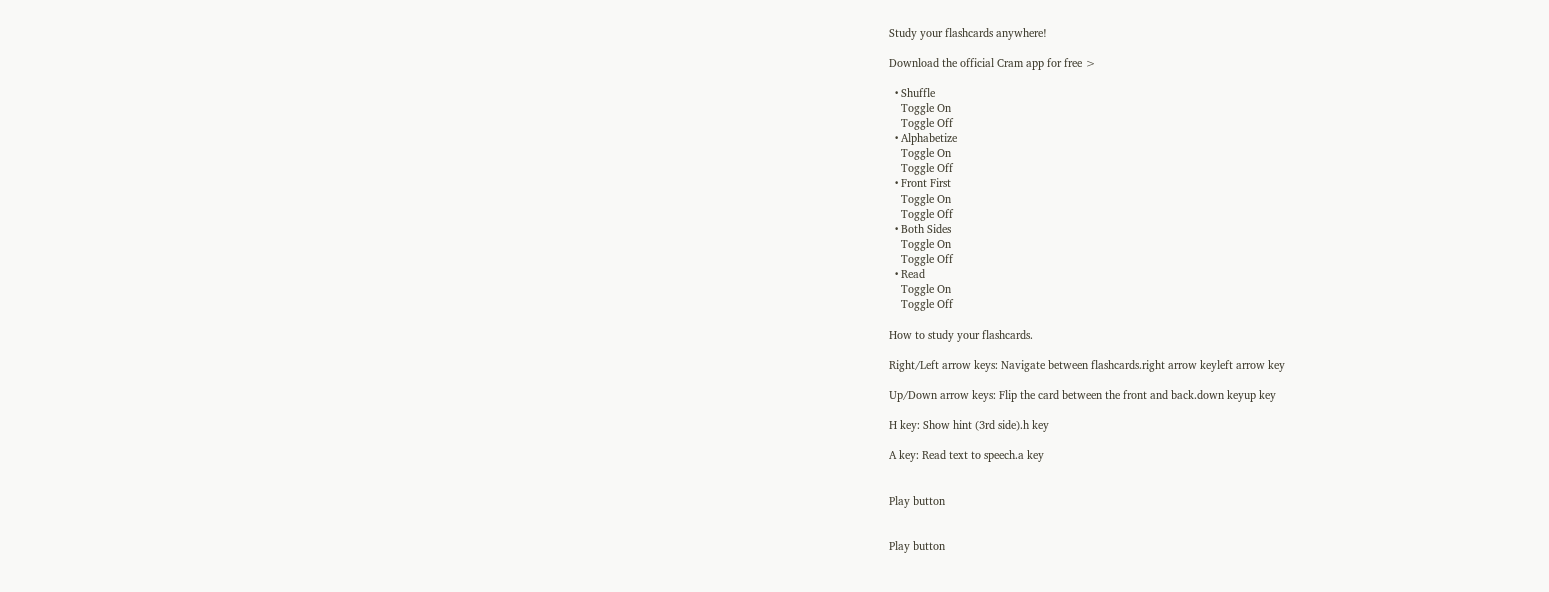Study your flashcards anywhere!

Download the official Cram app for free >

  • Shuffle
    Toggle On
    Toggle Off
  • Alphabetize
    Toggle On
    Toggle Off
  • Front First
    Toggle On
    Toggle Off
  • Both Sides
    Toggle On
    Toggle Off
  • Read
    Toggle On
    Toggle Off

How to study your flashcards.

Right/Left arrow keys: Navigate between flashcards.right arrow keyleft arrow key

Up/Down arrow keys: Flip the card between the front and back.down keyup key

H key: Show hint (3rd side).h key

A key: Read text to speech.a key


Play button


Play button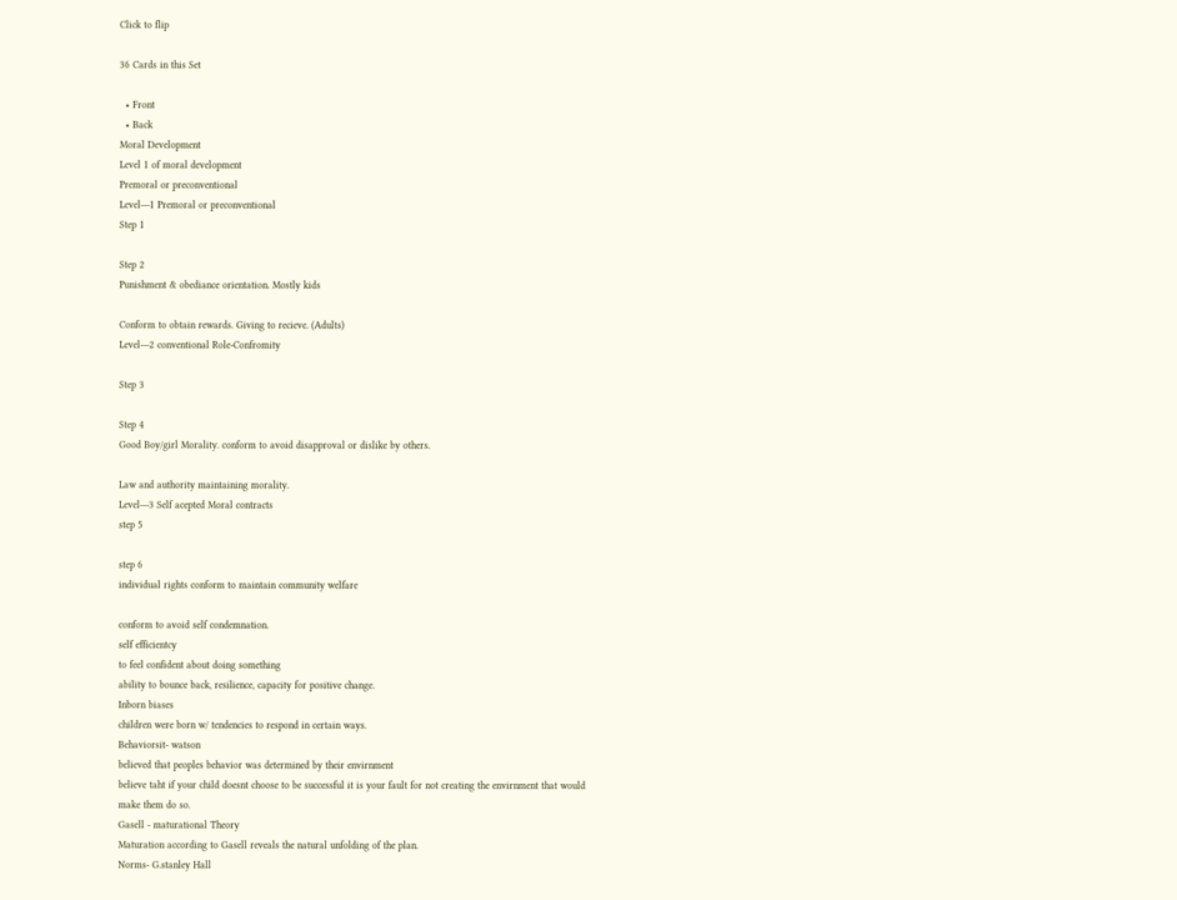Click to flip

36 Cards in this Set

  • Front
  • Back
Moral Development
Level 1 of moral development
Premoral or preconventional
Level---1 Premoral or preconventional
Step 1

Step 2
Punishment & obediance orientation. Mostly kids

Conform to obtain rewards. Giving to recieve. (Adults)
Level---2 conventional Role-Confromity

Step 3

Step 4
Good Boy/girl Morality. conform to avoid disapproval or dislike by others.

Law and authority maintaining morality.
Level---3 Self acepted Moral contracts
step 5

step 6
individual rights conform to maintain community welfare

conform to avoid self condemnation.
self efficientcy
to feel confident about doing something
ability to bounce back, resilience, capacity for positive change.
Inborn biases
children were born w/ tendencies to respond in certain ways.
Behaviorsit- watson
believed that peoples behavior was determined by their envirnment
believe taht if your child doesnt choose to be successful it is your fault for not creating the envirnment that would make them do so.
Gasell - maturational Theory
Maturation according to Gasell reveals the natural unfolding of the plan.
Norms- G.stanley Hall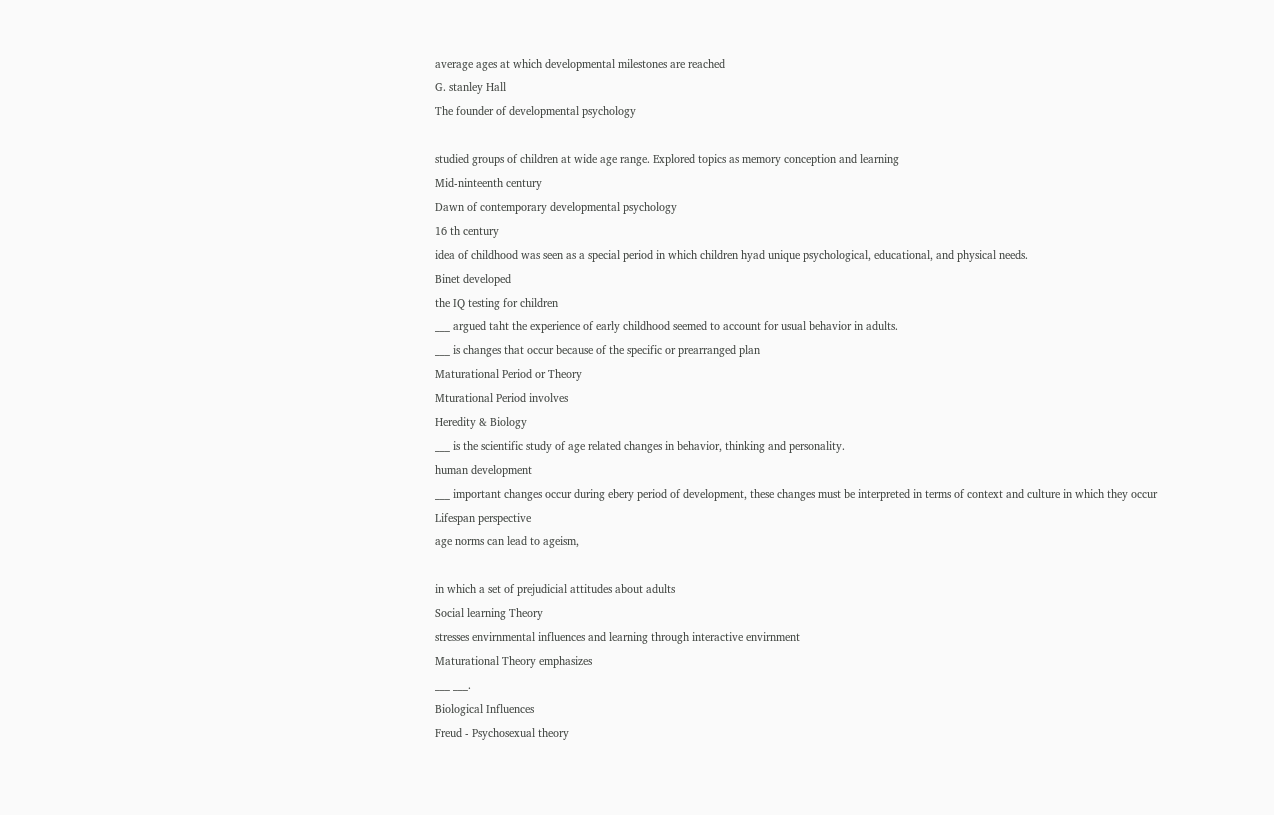average ages at which developmental milestones are reached
G. stanley Hall
The founder of developmental psychology

studied groups of children at wide age range. Explored topics as memory conception and learning
Mid-ninteenth century
Dawn of contemporary developmental psychology
16 th century
idea of childhood was seen as a special period in which children hyad unique psychological, educational, and physical needs.
Binet developed
the IQ testing for children
___ argued taht the experience of early childhood seemed to account for usual behavior in adults.
___ is changes that occur because of the specific or prearranged plan
Maturational Period or Theory
Mturational Period involves
Heredity & Biology
___ is the scientific study of age related changes in behavior, thinking and personality.
human development
___ important changes occur during ebery period of development, these changes must be interpreted in terms of context and culture in which they occur
Lifespan perspective
age norms can lead to ageism,

in which a set of prejudicial attitudes about adults
Social learning Theory
stresses envirnmental influences and learning through interactive envirnment
Maturational Theory emphasizes
___ ___.
Biological Influences
Freud - Psychosexual theory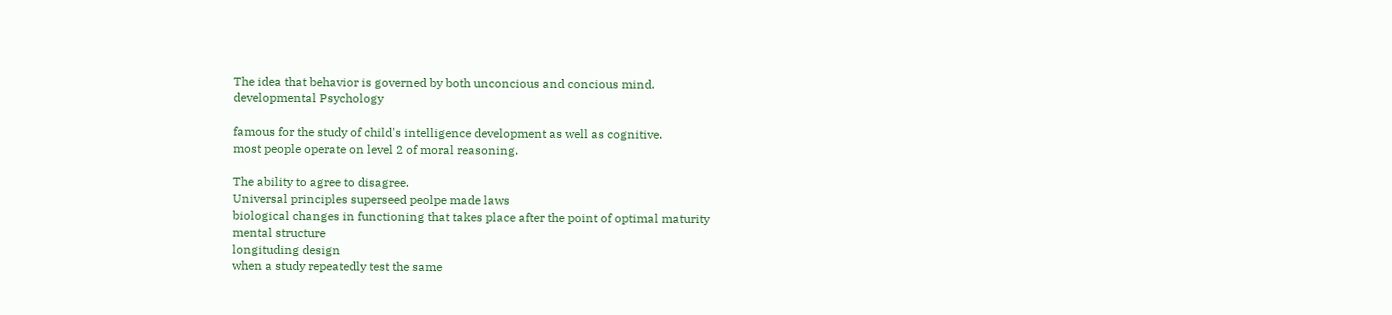The idea that behavior is governed by both unconcious and concious mind.
developmental Psychology

famous for the study of child's intelligence development as well as cognitive.
most people operate on level 2 of moral reasoning.

The ability to agree to disagree.
Universal principles superseed peolpe made laws
biological changes in functioning that takes place after the point of optimal maturity
mental structure
longituding design
when a study repeatedly test the same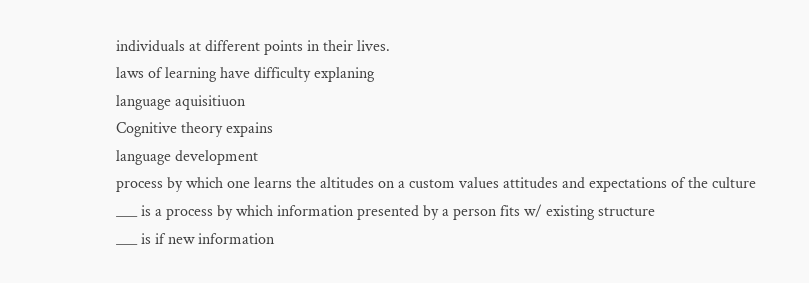individuals at different points in their lives.
laws of learning have difficulty explaning
language aquisitiuon
Cognitive theory expains
language development
process by which one learns the altitudes on a custom values attitudes and expectations of the culture
___ is a process by which information presented by a person fits w/ existing structure
___ is if new information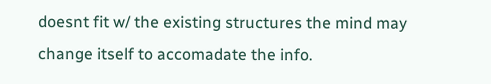doesnt fit w/ the existing structures the mind may change itself to accomadate the info.